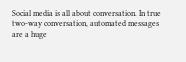Social media is all about conversation. In true two-way conversation, automated messages are a huge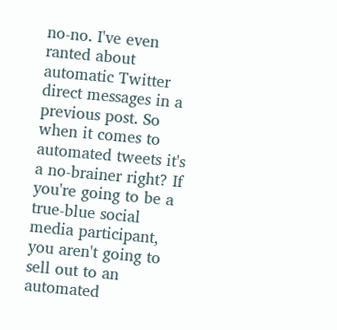no-no. I've even ranted about automatic Twitter direct messages in a previous post. So when it comes to automated tweets it's a no-brainer right? If you're going to be a true-blue social media participant, you aren't going to sell out to an automated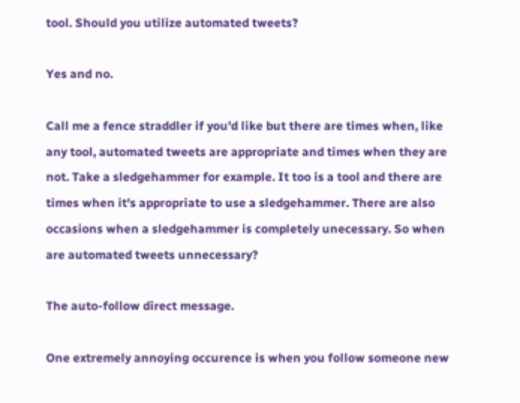tool. Should you utilize automated tweets?

Yes and no.

Call me a fence straddler if you'd like but there are times when, like any tool, automated tweets are appropriate and times when they are not. Take a sledgehammer for example. It too is a tool and there are times when it's appropriate to use a sledgehammer. There are also occasions when a sledgehammer is completely unecessary. So when are automated tweets unnecessary?

The auto-follow direct message.

One extremely annoying occurence is when you follow someone new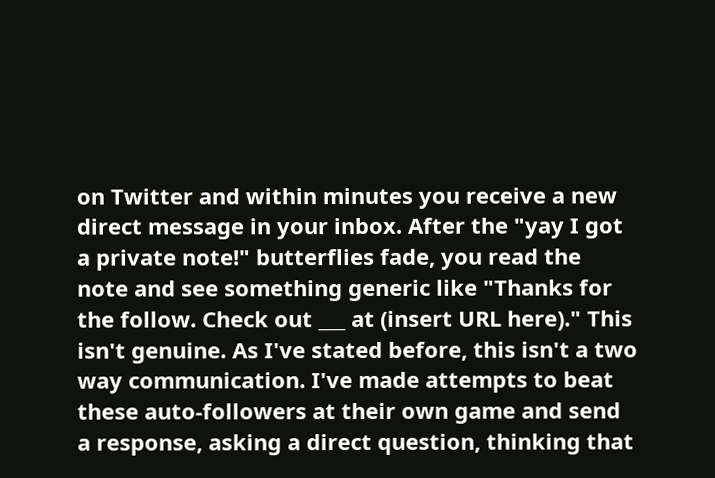on Twitter and within minutes you receive a new direct message in your inbox. After the "yay I got a private note!" butterflies fade, you read the note and see something generic like "Thanks for the follow. Check out ___ at (insert URL here)." This isn't genuine. As I've stated before, this isn't a two way communication. I've made attempts to beat these auto-followers at their own game and send a response, asking a direct question, thinking that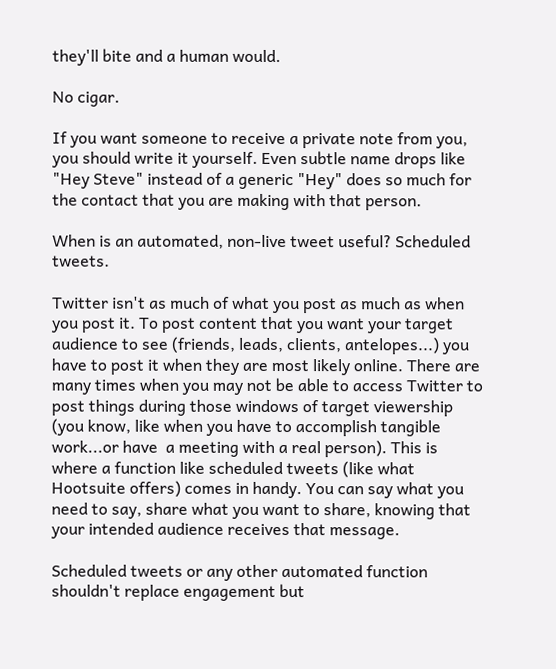they'll bite and a human would.

No cigar.

If you want someone to receive a private note from you, you should write it yourself. Even subtle name drops like "Hey Steve" instead of a generic "Hey" does so much for the contact that you are making with that person.

When is an automated, non-live tweet useful? Scheduled tweets.

Twitter isn't as much of what you post as much as when you post it. To post content that you want your target audience to see (friends, leads, clients, antelopes...) you have to post it when they are most likely online. There are many times when you may not be able to access Twitter to post things during those windows of target viewership (you know, like when you have to accomplish tangible work...or have  a meeting with a real person). This is where a function like scheduled tweets (like what Hootsuite offers) comes in handy. You can say what you need to say, share what you want to share, knowing that your intended audience receives that message.

Scheduled tweets or any other automated function shouldn't replace engagement but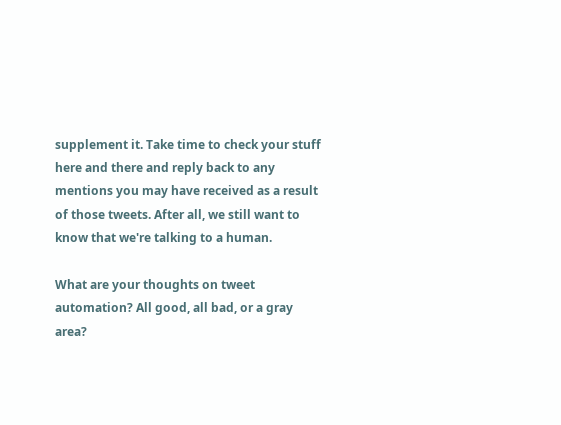supplement it. Take time to check your stuff here and there and reply back to any mentions you may have received as a result of those tweets. After all, we still want to know that we're talking to a human.

What are your thoughts on tweet automation? All good, all bad, or a gray area?